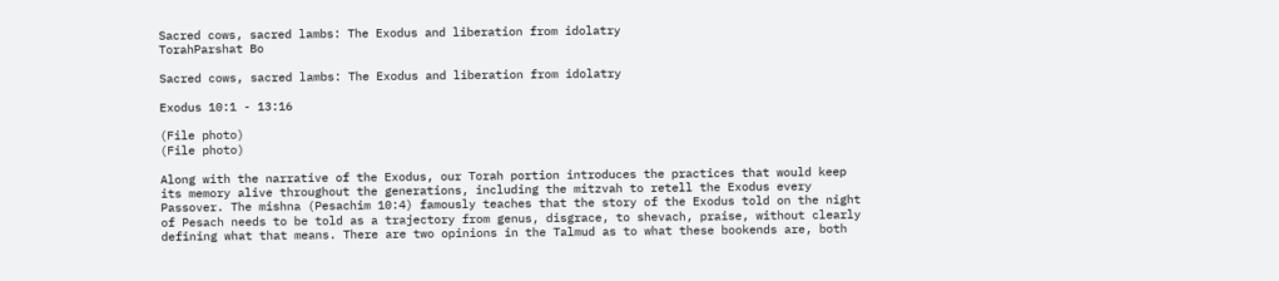Sacred cows, sacred lambs: The Exodus and liberation from idolatry
TorahParshat Bo

Sacred cows, sacred lambs: The Exodus and liberation from idolatry

Exodus 10:1 - 13:16

(File photo)
(File photo)

Along with the narrative of the Exodus, our Torah portion introduces the practices that would keep its memory alive throughout the generations, including the mitzvah to retell the Exodus every Passover. The mishna (Pesachim 10:4) famously teaches that the story of the Exodus told on the night of Pesach needs to be told as a trajectory from genus, disgrace, to shevach, praise, without clearly defining what that means. There are two opinions in the Talmud as to what these bookends are, both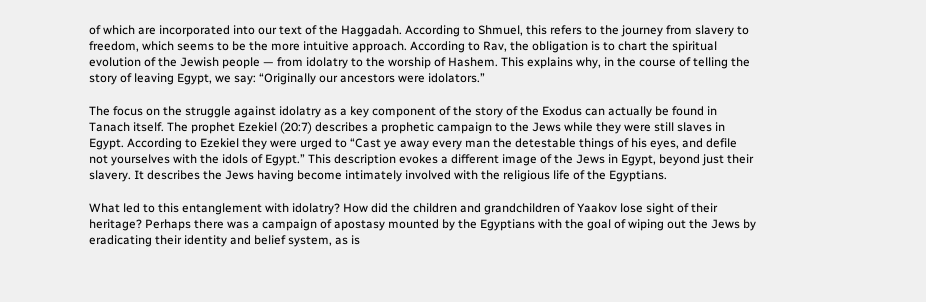of which are incorporated into our text of the Haggadah. According to Shmuel, this refers to the journey from slavery to freedom, which seems to be the more intuitive approach. According to Rav, the obligation is to chart the spiritual evolution of the Jewish people — from idolatry to the worship of Hashem. This explains why, in the course of telling the story of leaving Egypt, we say: “Originally our ancestors were idolators.”

The focus on the struggle against idolatry as a key component of the story of the Exodus can actually be found in Tanach itself. The prophet Ezekiel (20:7) describes a prophetic campaign to the Jews while they were still slaves in Egypt. According to Ezekiel they were urged to “Cast ye away every man the detestable things of his eyes, and defile not yourselves with the idols of Egypt.” This description evokes a different image of the Jews in Egypt, beyond just their slavery. It describes the Jews having become intimately involved with the religious life of the Egyptians.

What led to this entanglement with idolatry? How did the children and grandchildren of Yaakov lose sight of their heritage? Perhaps there was a campaign of apostasy mounted by the Egyptians with the goal of wiping out the Jews by eradicating their identity and belief system, as is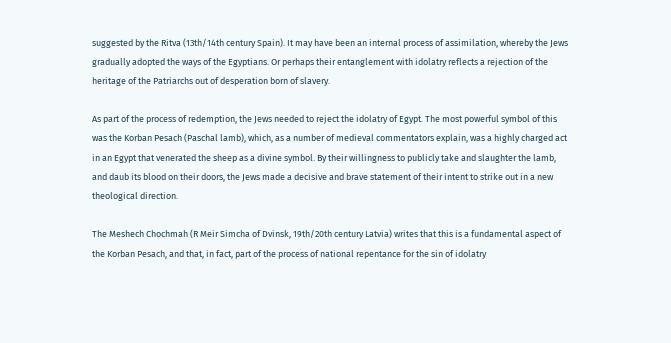suggested by the Ritva (13th/14th century Spain). It may have been an internal process of assimilation, whereby the Jews gradually adopted the ways of the Egyptians. Or perhaps their entanglement with idolatry reflects a rejection of the heritage of the Patriarchs out of desperation born of slavery.

As part of the process of redemption, the Jews needed to reject the idolatry of Egypt. The most powerful symbol of this was the Korban Pesach (Paschal lamb), which, as a number of medieval commentators explain, was a highly charged act in an Egypt that venerated the sheep as a divine symbol. By their willingness to publicly take and slaughter the lamb, and daub its blood on their doors, the Jews made a decisive and brave statement of their intent to strike out in a new theological direction.

The Meshech Chochmah (R Meir Simcha of Dvinsk, 19th/20th century Latvia) writes that this is a fundamental aspect of the Korban Pesach, and that, in fact, part of the process of national repentance for the sin of idolatry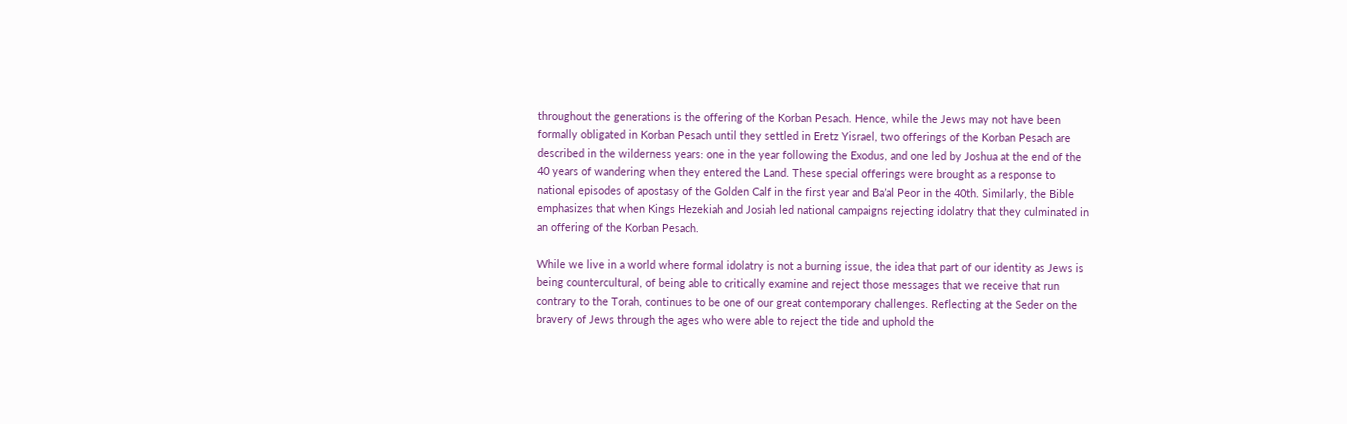throughout the generations is the offering of the Korban Pesach. Hence, while the Jews may not have been formally obligated in Korban Pesach until they settled in Eretz Yisrael, two offerings of the Korban Pesach are described in the wilderness years: one in the year following the Exodus, and one led by Joshua at the end of the 40 years of wandering when they entered the Land. These special offerings were brought as a response to national episodes of apostasy of the Golden Calf in the first year and Ba’al Peor in the 40th. Similarly, the Bible emphasizes that when Kings Hezekiah and Josiah led national campaigns rejecting idolatry that they culminated in an offering of the Korban Pesach.

While we live in a world where formal idolatry is not a burning issue, the idea that part of our identity as Jews is being countercultural, of being able to critically examine and reject those messages that we receive that run contrary to the Torah, continues to be one of our great contemporary challenges. Reflecting at the Seder on the bravery of Jews through the ages who were able to reject the tide and uphold the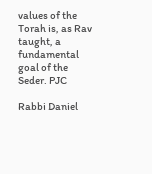values of the Torah is, as Rav taught, a fundamental goal of the Seder. PJC

Rabbi Daniel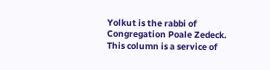Yolkut is the rabbi of Congregation Poale Zedeck. This column is a service of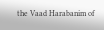the Vaad Harabanim of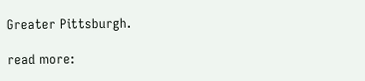Greater Pittsburgh.

read more: